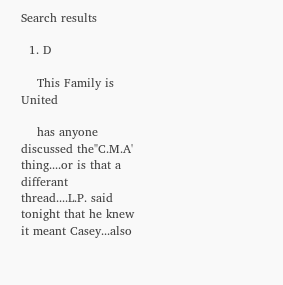Search results

  1. D

    This Family is United

    has anyone discussed the"C.M.A' thing....or is that a differant thread....L.P. said tonight that he knew it meant Casey...also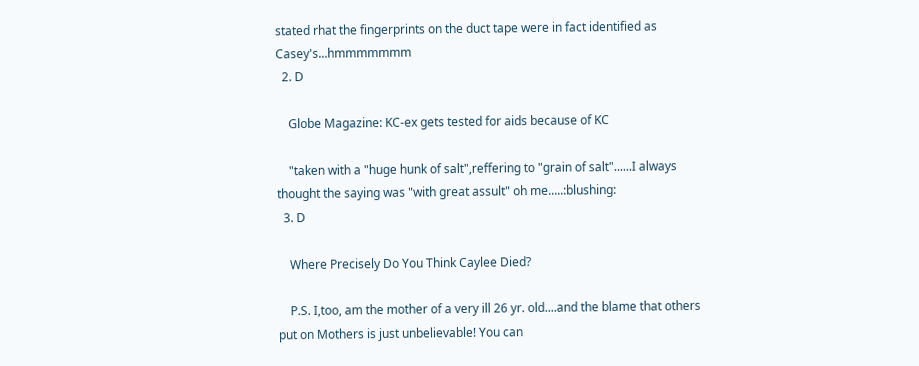stated rhat the fingerprints on the duct tape were in fact identified as Casey's...hmmmmmmm
  2. D

    Globe Magazine: KC-ex gets tested for aids because of KC

    "taken with a "huge hunk of salt",reffering to "grain of salt"......I always thought the saying was "with great assult" oh me.....:blushing:
  3. D

    Where Precisely Do You Think Caylee Died?

    P.S. I,too, am the mother of a very ill 26 yr. old....and the blame that others put on Mothers is just unbelievable! You can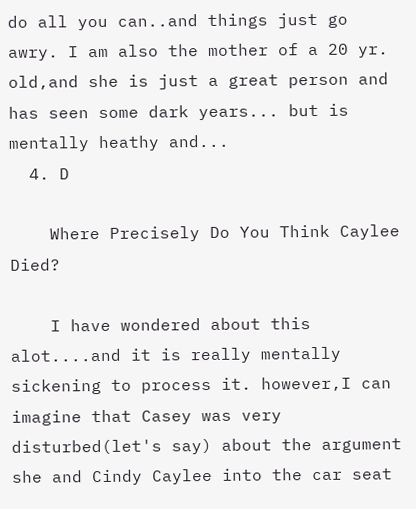do all you can..and things just go awry. I am also the mother of a 20 yr. old,and she is just a great person and has seen some dark years... but is mentally heathy and...
  4. D

    Where Precisely Do You Think Caylee Died?

    I have wondered about this alot....and it is really mentally sickening to process it. however,I can imagine that Casey was very disturbed(let's say) about the argument she and Cindy Caylee into the car seat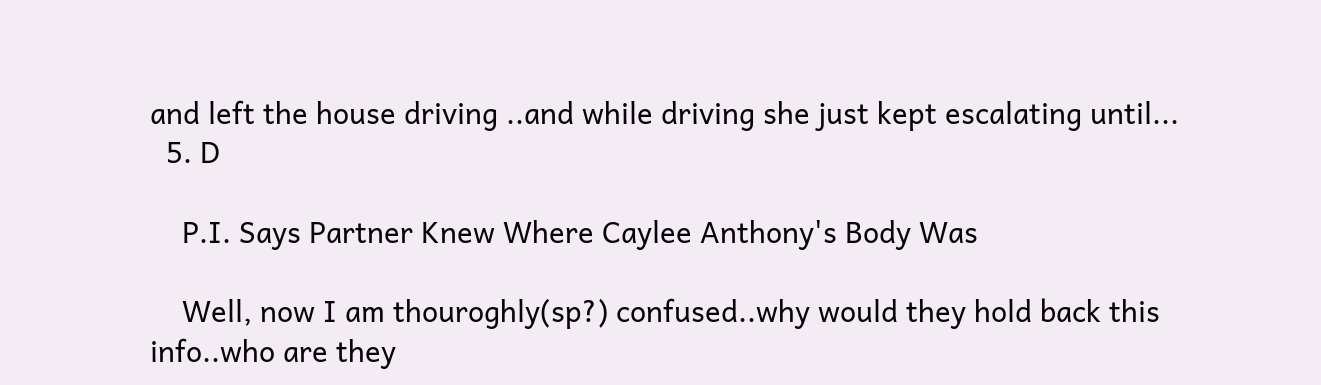and left the house driving ..and while driving she just kept escalating until...
  5. D

    P.I. Says Partner Knew Where Caylee Anthony's Body Was

    Well, now I am thouroghly(sp?) confused..why would they hold back this info..who are they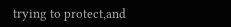trying to protect,and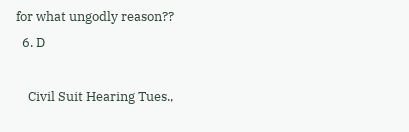for what ungodly reason??
  6. D

    Civil Suit Hearing Tues.,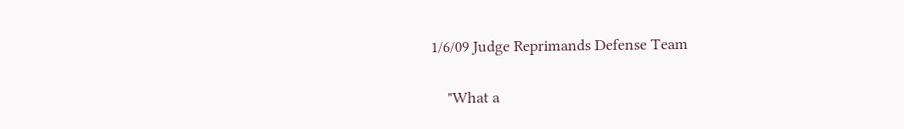1/6/09 Judge Reprimands Defense Team

    "What a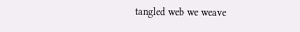tangled web we weave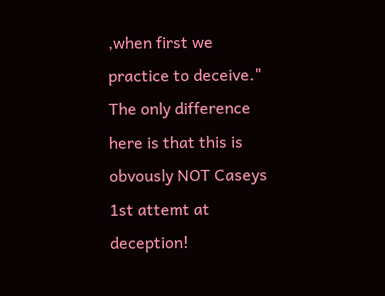,when first we practice to deceive." The only difference here is that this is obvously NOT Caseys 1st attemt at deception!